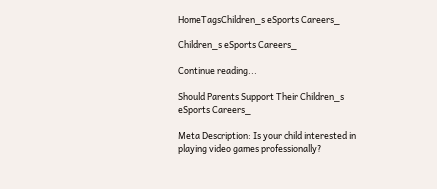HomeTagsChildren_s eSports Careers_

Children_s eSports Careers_

Continue reading...

Should Parents Support Their Children_s eSports Careers_

Meta Description: Is your child interested in playing video games professionally?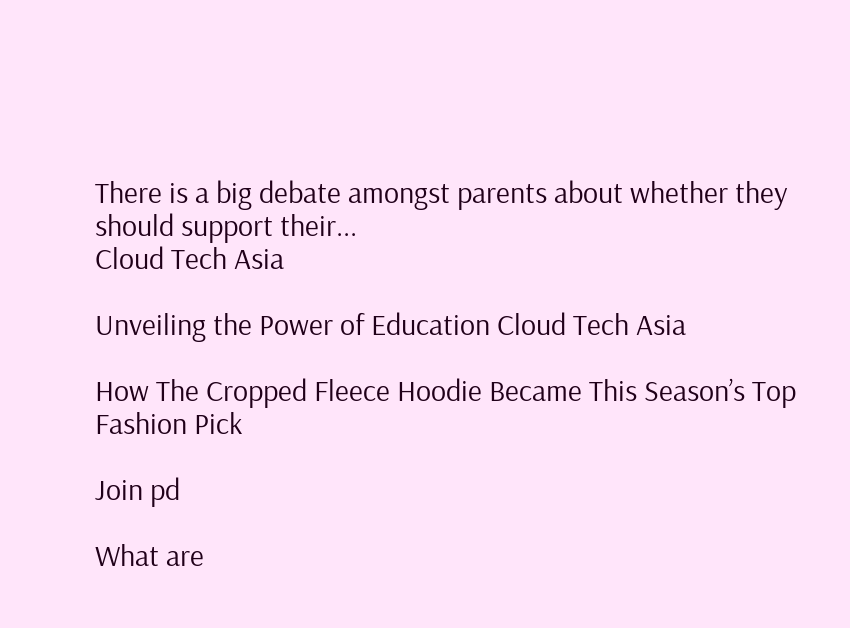There is a big debate amongst parents about whether they should support their...
Cloud Tech Asia

Unveiling the Power of Education Cloud Tech Asia

How The Cropped Fleece Hoodie Became This Season’s Top Fashion Pick

Join pd

What are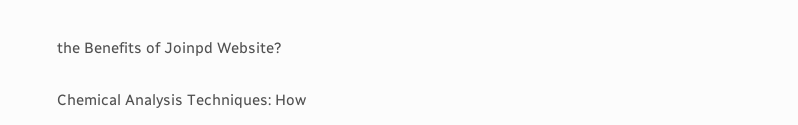the Benefits of Joinpd Website?

Chemical Analysis Techniques: How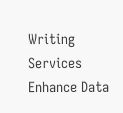Writing Services Enhance Data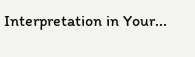Interpretation in Your...